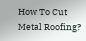How To Cut Metal Roofing?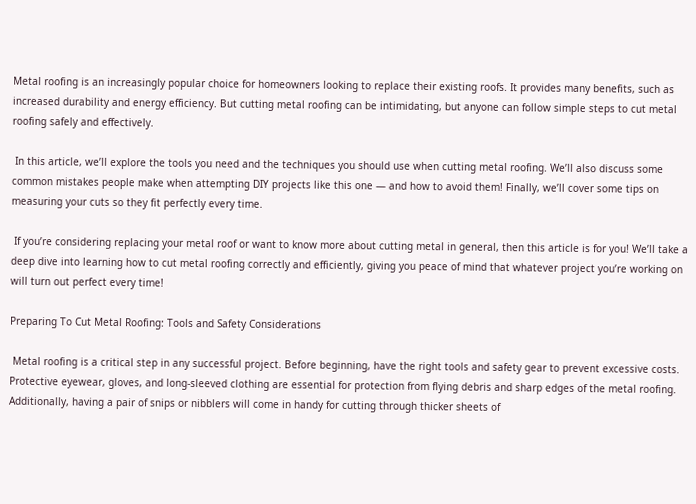Metal roofing is an increasingly popular choice for homeowners looking to replace their existing roofs. It provides many benefits, such as increased durability and energy efficiency. But cutting metal roofing can be intimidating, but anyone can follow simple steps to cut metal roofing safely and effectively.

 In this article, we’ll explore the tools you need and the techniques you should use when cutting metal roofing. We’ll also discuss some common mistakes people make when attempting DIY projects like this one — and how to avoid them! Finally, we’ll cover some tips on measuring your cuts so they fit perfectly every time.

 If you’re considering replacing your metal roof or want to know more about cutting metal in general, then this article is for you! We’ll take a deep dive into learning how to cut metal roofing correctly and efficiently, giving you peace of mind that whatever project you’re working on will turn out perfect every time!

Preparing To Cut Metal Roofing: Tools and Safety Considerations

 Metal roofing is a critical step in any successful project. Before beginning, have the right tools and safety gear to prevent excessive costs. Protective eyewear, gloves, and long-sleeved clothing are essential for protection from flying debris and sharp edges of the metal roofing. Additionally, having a pair of snips or nibblers will come in handy for cutting through thicker sheets of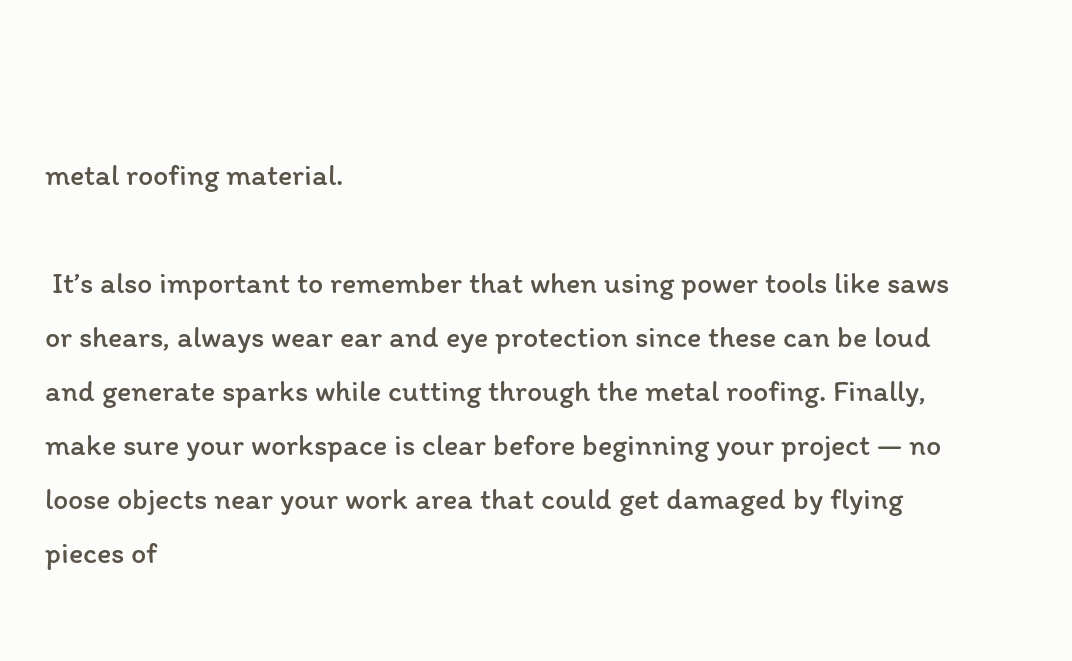metal roofing material.

 It’s also important to remember that when using power tools like saws or shears, always wear ear and eye protection since these can be loud and generate sparks while cutting through the metal roofing. Finally, make sure your workspace is clear before beginning your project — no loose objects near your work area that could get damaged by flying pieces of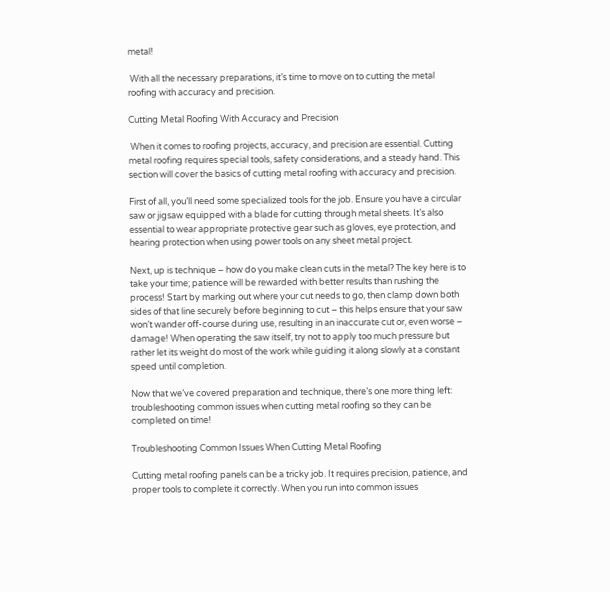metal!

 With all the necessary preparations, it’s time to move on to cutting the metal roofing with accuracy and precision.

Cutting Metal Roofing With Accuracy and Precision

 When it comes to roofing projects, accuracy, and precision are essential. Cutting metal roofing requires special tools, safety considerations, and a steady hand. This section will cover the basics of cutting metal roofing with accuracy and precision.

First of all, you’ll need some specialized tools for the job. Ensure you have a circular saw or jigsaw equipped with a blade for cutting through metal sheets. It’s also essential to wear appropriate protective gear such as gloves, eye protection, and hearing protection when using power tools on any sheet metal project.

Next, up is technique – how do you make clean cuts in the metal? The key here is to take your time; patience will be rewarded with better results than rushing the process! Start by marking out where your cut needs to go, then clamp down both sides of that line securely before beginning to cut – this helps ensure that your saw won’t wander off-course during use, resulting in an inaccurate cut or, even worse – damage! When operating the saw itself, try not to apply too much pressure but rather let its weight do most of the work while guiding it along slowly at a constant speed until completion.

Now that we’ve covered preparation and technique, there’s one more thing left: troubleshooting common issues when cutting metal roofing so they can be completed on time!

Troubleshooting Common Issues When Cutting Metal Roofing

Cutting metal roofing panels can be a tricky job. It requires precision, patience, and proper tools to complete it correctly. When you run into common issues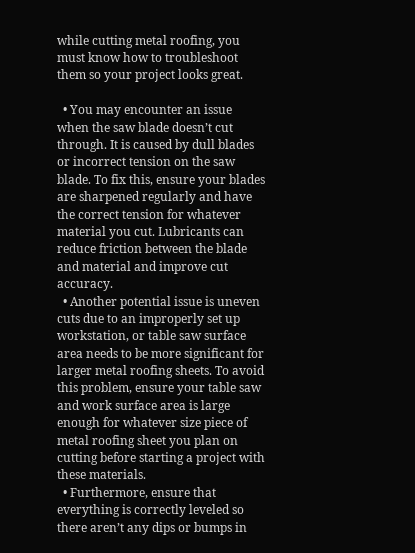while cutting metal roofing, you must know how to troubleshoot them so your project looks great.

  • You may encounter an issue when the saw blade doesn’t cut through. It is caused by dull blades or incorrect tension on the saw blade. To fix this, ensure your blades are sharpened regularly and have the correct tension for whatever material you cut. Lubricants can reduce friction between the blade and material and improve cut accuracy.
  • Another potential issue is uneven cuts due to an improperly set up workstation, or table saw surface area needs to be more significant for larger metal roofing sheets. To avoid this problem, ensure your table saw and work surface area is large enough for whatever size piece of metal roofing sheet you plan on cutting before starting a project with these materials.
  • Furthermore, ensure that everything is correctly leveled so there aren’t any dips or bumps in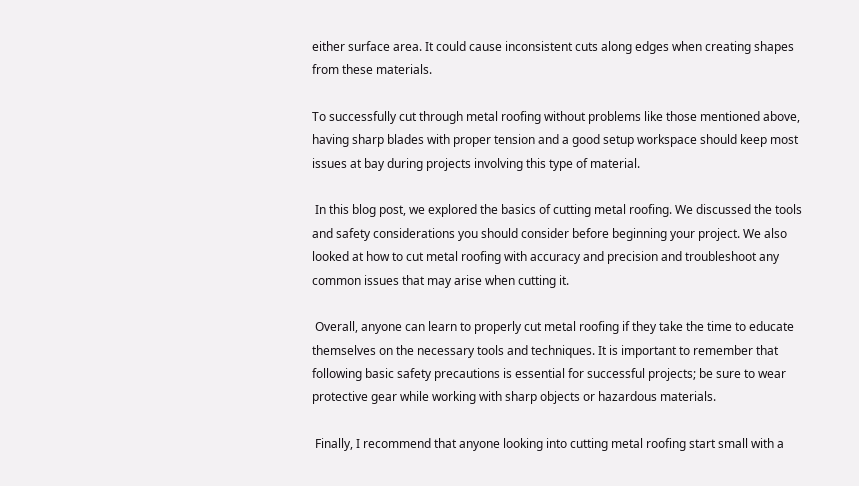either surface area. It could cause inconsistent cuts along edges when creating shapes from these materials.

To successfully cut through metal roofing without problems like those mentioned above, having sharp blades with proper tension and a good setup workspace should keep most issues at bay during projects involving this type of material.

 In this blog post, we explored the basics of cutting metal roofing. We discussed the tools and safety considerations you should consider before beginning your project. We also looked at how to cut metal roofing with accuracy and precision and troubleshoot any common issues that may arise when cutting it.

 Overall, anyone can learn to properly cut metal roofing if they take the time to educate themselves on the necessary tools and techniques. It is important to remember that following basic safety precautions is essential for successful projects; be sure to wear protective gear while working with sharp objects or hazardous materials.

 Finally, I recommend that anyone looking into cutting metal roofing start small with a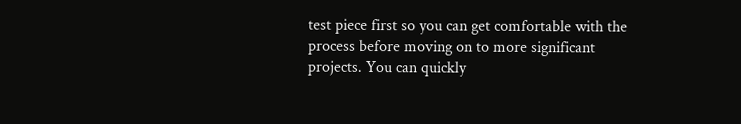test piece first so you can get comfortable with the process before moving on to more significant projects. You can quickly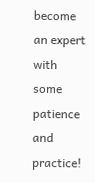become an expert with some patience and practice!